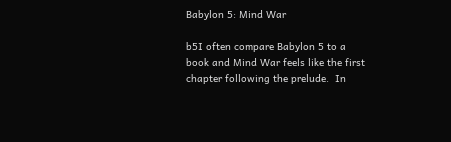Babylon 5: Mind War

b5I often compare Babylon 5 to a book and Mind War feels like the first chapter following the prelude.  In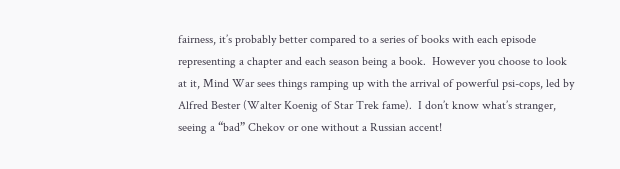fairness, it’s probably better compared to a series of books with each episode representing a chapter and each season being a book.  However you choose to look at it, Mind War sees things ramping up with the arrival of powerful psi-cops, led by Alfred Bester (Walter Koenig of Star Trek fame).  I don’t know what’s stranger, seeing a “bad” Chekov or one without a Russian accent!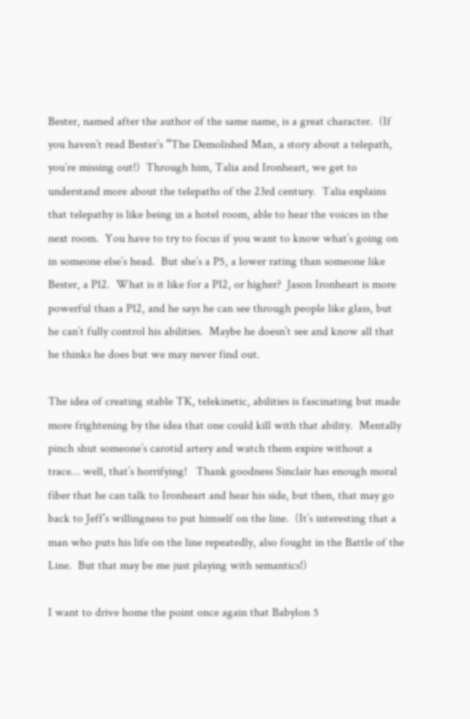Bester, named after the author of the same name, is a great character.  (If you haven’t read Bester’s “The Demolished Man, a story about a telepath, you’re missing out!)  Through him, Talia and Ironheart, we get to understand more about the telepaths of the 23rd century.  Talia explains that telepathy is like being in a hotel room, able to hear the voices in the next room.  You have to try to focus if you want to know what’s going on in someone else’s head.  But she’s a P5, a lower rating than someone like Bester, a P12.  What is it like for a P12, or higher?  Jason Ironheart is more powerful than a P12, and he says he can see through people like glass, but he can’t fully control his abilities.  Maybe he doesn’t see and know all that he thinks he does but we may never find out.

The idea of creating stable TK, telekinetic, abilities is fascinating but made more frightening by the idea that one could kill with that ability.  Mentally pinch shut someone’s carotid artery and watch them expire without a trace… well, that’s horrifying!   Thank goodness Sinclair has enough moral fiber that he can talk to Ironheart and hear his side, but then, that may go back to Jeff’s willingness to put himself on the line.  (It’s interesting that a man who puts his life on the line repeatedly, also fought in the Battle of the Line.  But that may be me just playing with semantics!)

I want to drive home the point once again that Babylon 5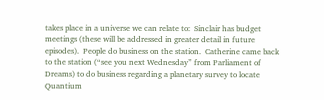takes place in a universe we can relate to:  Sinclair has budget meetings (these will be addressed in greater detail in future episodes).  People do business on the station.  Catherine came back to the station (“see you next Wednesday” from Parliament of Dreams) to do business regarding a planetary survey to locate Quantium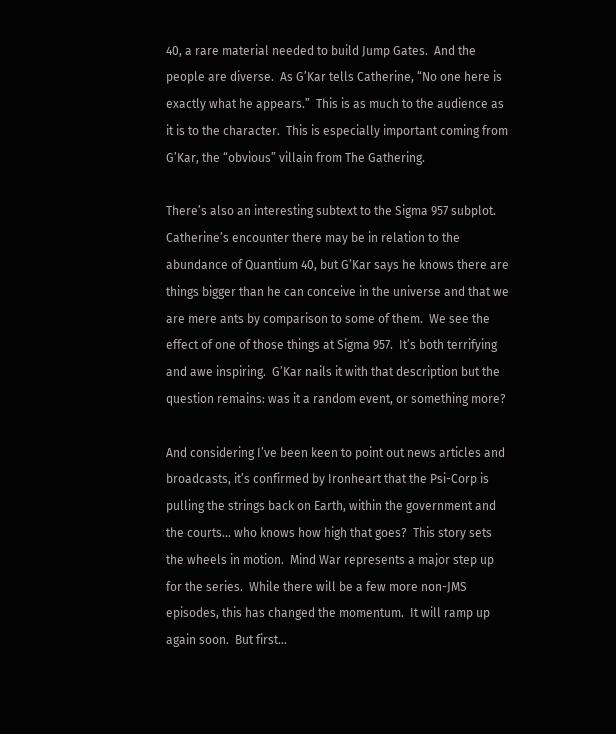40, a rare material needed to build Jump Gates.  And the people are diverse.  As G’Kar tells Catherine, “No one here is exactly what he appears.”  This is as much to the audience as it is to the character.  This is especially important coming from G’Kar, the “obvious” villain from The Gathering.

There’s also an interesting subtext to the Sigma 957 subplot.  Catherine’s encounter there may be in relation to the abundance of Quantium 40, but G’Kar says he knows there are things bigger than he can conceive in the universe and that we are mere ants by comparison to some of them.  We see the effect of one of those things at Sigma 957.  It’s both terrifying and awe inspiring.  G’Kar nails it with that description but the question remains: was it a random event, or something more?

And considering I’ve been keen to point out news articles and broadcasts, it’s confirmed by Ironheart that the Psi-Corp is pulling the strings back on Earth, within the government and the courts… who knows how high that goes?  This story sets the wheels in motion.  Mind War represents a major step up for the series.  While there will be a few more non-JMS episodes, this has changed the momentum.  It will ramp up again soon.  But first…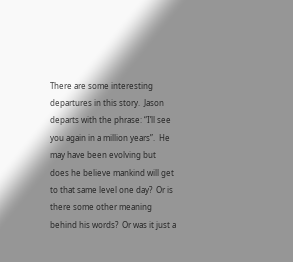There are some interesting departures in this story.  Jason departs with the phrase: “I’ll see you again in a million years”.  He may have been evolving but does he believe mankind will get to that same level one day?  Or is there some other meaning behind his words?  Or was it just a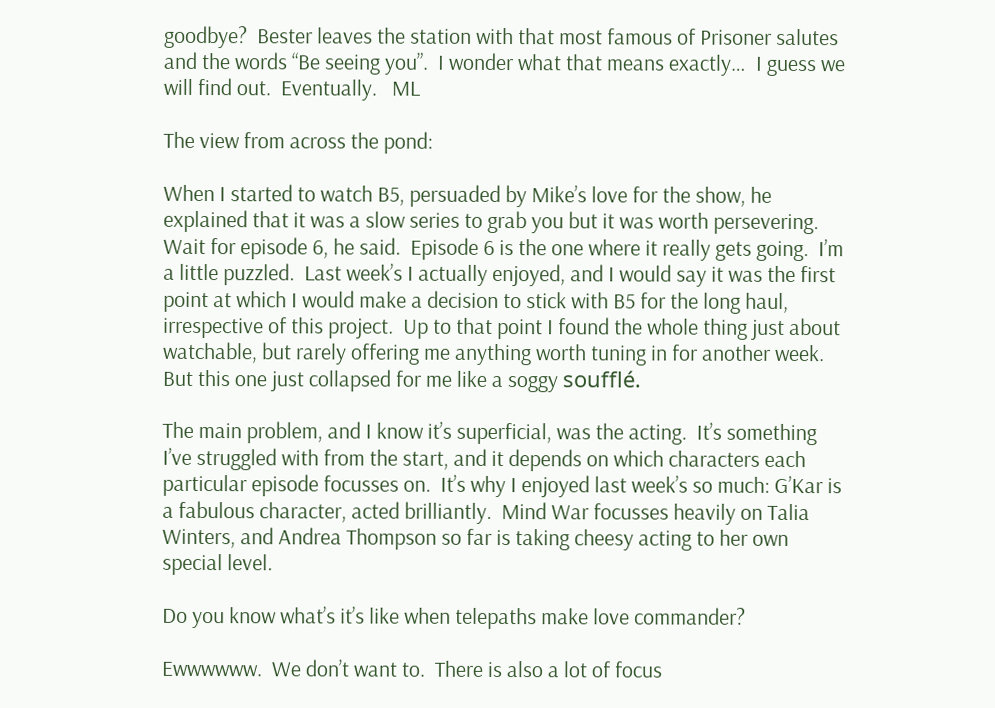goodbye?  Bester leaves the station with that most famous of Prisoner salutes and the words “Be seeing you”.  I wonder what that means exactly…  I guess we will find out.  Eventually.   ML

The view from across the pond:

When I started to watch B5, persuaded by Mike’s love for the show, he explained that it was a slow series to grab you but it was worth persevering.  Wait for episode 6, he said.  Episode 6 is the one where it really gets going.  I’m a little puzzled.  Last week’s I actually enjoyed, and I would say it was the first point at which I would make a decision to stick with B5 for the long haul, irrespective of this project.  Up to that point I found the whole thing just about watchable, but rarely offering me anything worth tuning in for another week.  But this one just collapsed for me like a soggy soufflé.

The main problem, and I know it’s superficial, was the acting.  It’s something I’ve struggled with from the start, and it depends on which characters each particular episode focusses on.  It’s why I enjoyed last week’s so much: G’Kar is a fabulous character, acted brilliantly.  Mind War focusses heavily on Talia Winters, and Andrea Thompson so far is taking cheesy acting to her own special level.

Do you know what’s it’s like when telepaths make love commander?

Ewwwwww.  We don’t want to.  There is also a lot of focus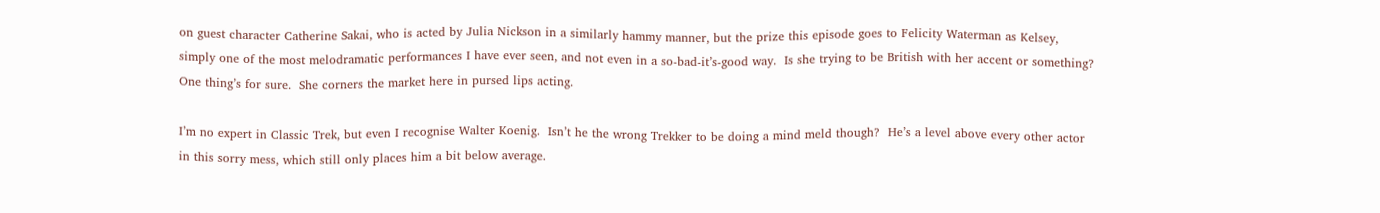on guest character Catherine Sakai, who is acted by Julia Nickson in a similarly hammy manner, but the prize this episode goes to Felicity Waterman as Kelsey, simply one of the most melodramatic performances I have ever seen, and not even in a so-bad-it’s-good way.  Is she trying to be British with her accent or something?  One thing’s for sure.  She corners the market here in pursed lips acting.

I’m no expert in Classic Trek, but even I recognise Walter Koenig.  Isn’t he the wrong Trekker to be doing a mind meld though?  He’s a level above every other actor in this sorry mess, which still only places him a bit below average.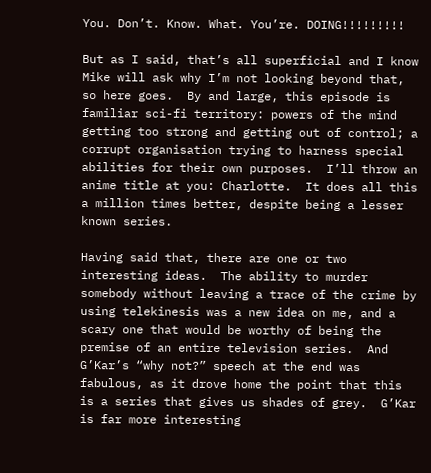You. Don’t. Know. What. You’re. DOING!!!!!!!!!

But as I said, that’s all superficial and I know Mike will ask why I’m not looking beyond that, so here goes.  By and large, this episode is familiar sci-fi territory: powers of the mind getting too strong and getting out of control; a corrupt organisation trying to harness special abilities for their own purposes.  I’ll throw an anime title at you: Charlotte.  It does all this a million times better, despite being a lesser known series.

Having said that, there are one or two interesting ideas.  The ability to murder somebody without leaving a trace of the crime by using telekinesis was a new idea on me, and a scary one that would be worthy of being the premise of an entire television series.  And G’Kar’s “why not?” speech at the end was fabulous, as it drove home the point that this is a series that gives us shades of grey.  G’Kar is far more interesting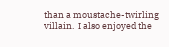than a moustache-twirling villain.  I also enjoyed the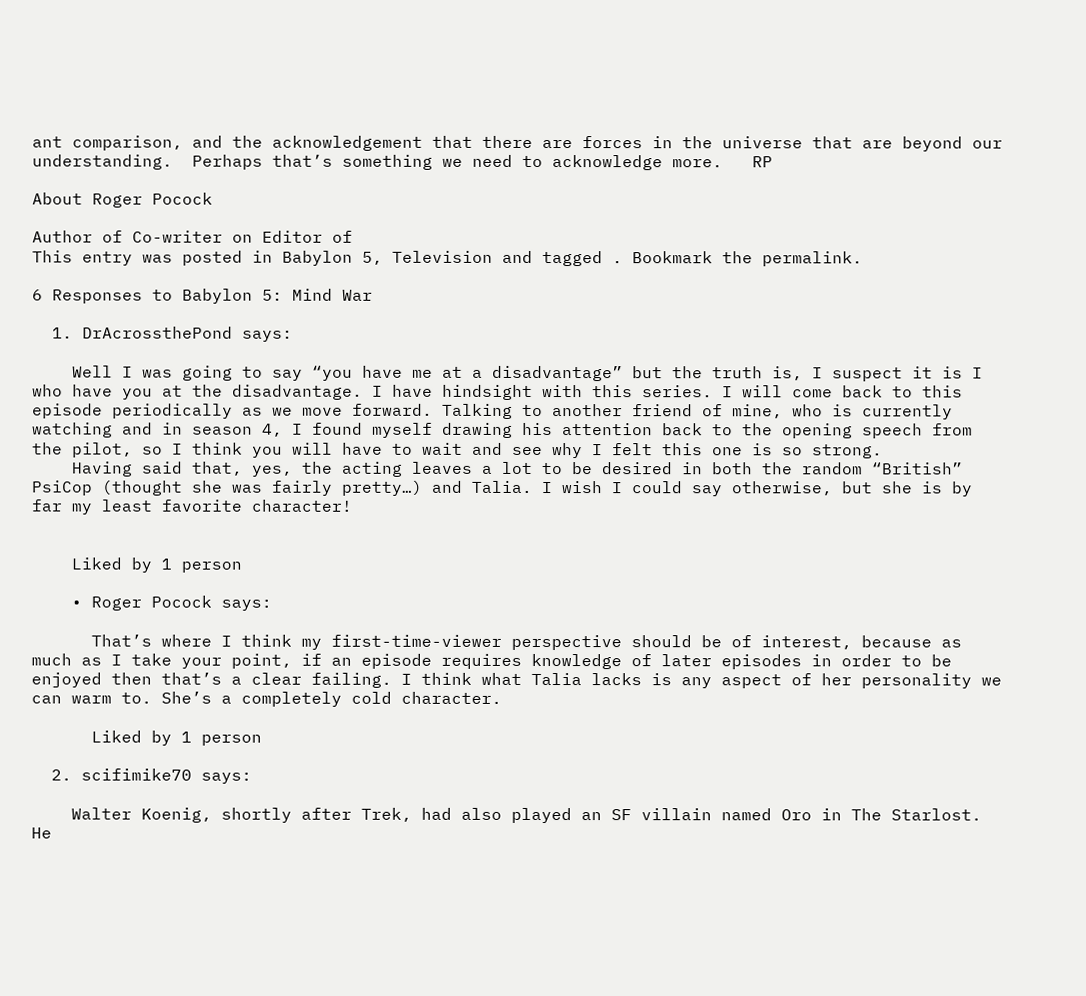ant comparison, and the acknowledgement that there are forces in the universe that are beyond our understanding.  Perhaps that’s something we need to acknowledge more.   RP

About Roger Pocock

Author of Co-writer on Editor of
This entry was posted in Babylon 5, Television and tagged . Bookmark the permalink.

6 Responses to Babylon 5: Mind War

  1. DrAcrossthePond says:

    Well I was going to say “you have me at a disadvantage” but the truth is, I suspect it is I who have you at the disadvantage. I have hindsight with this series. I will come back to this episode periodically as we move forward. Talking to another friend of mine, who is currently watching and in season 4, I found myself drawing his attention back to the opening speech from the pilot, so I think you will have to wait and see why I felt this one is so strong.
    Having said that, yes, the acting leaves a lot to be desired in both the random “British” PsiCop (thought she was fairly pretty…) and Talia. I wish I could say otherwise, but she is by far my least favorite character!


    Liked by 1 person

    • Roger Pocock says:

      That’s where I think my first-time-viewer perspective should be of interest, because as much as I take your point, if an episode requires knowledge of later episodes in order to be enjoyed then that’s a clear failing. I think what Talia lacks is any aspect of her personality we can warm to. She’s a completely cold character.

      Liked by 1 person

  2. scifimike70 says:

    Walter Koenig, shortly after Trek, had also played an SF villain named Oro in The Starlost. He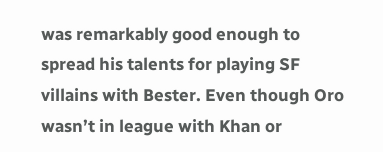was remarkably good enough to spread his talents for playing SF villains with Bester. Even though Oro wasn’t in league with Khan or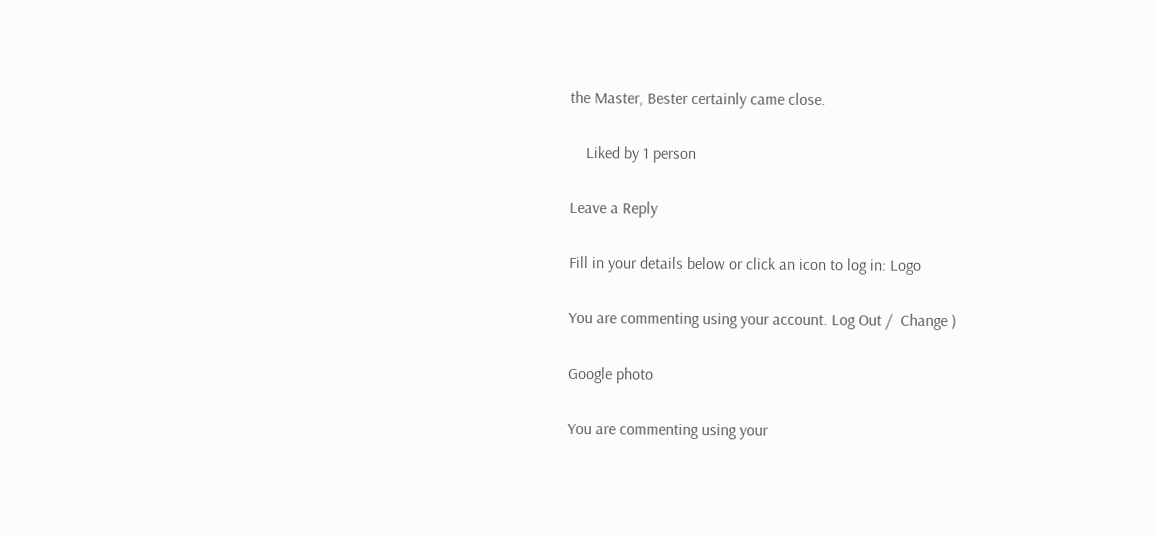the Master, Bester certainly came close.

    Liked by 1 person

Leave a Reply

Fill in your details below or click an icon to log in: Logo

You are commenting using your account. Log Out /  Change )

Google photo

You are commenting using your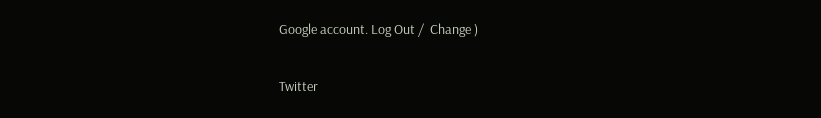Google account. Log Out /  Change )

Twitter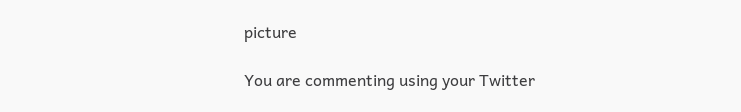picture

You are commenting using your Twitter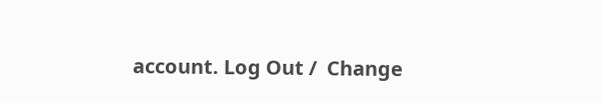account. Log Out /  Change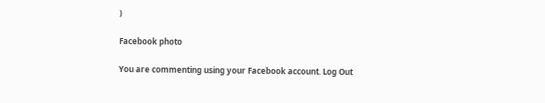)

Facebook photo

You are commenting using your Facebook account. Log Out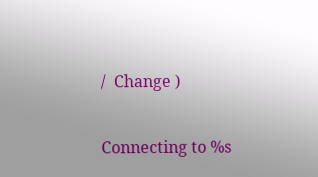/  Change )

Connecting to %s